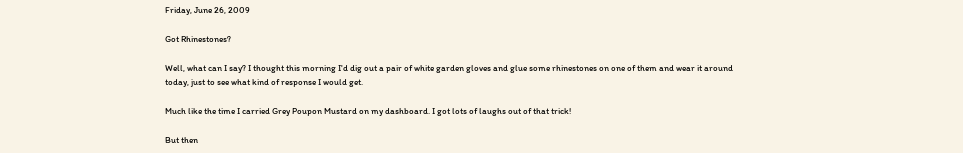Friday, June 26, 2009

Got Rhinestones?

Well, what can I say? I thought this morning I'd dig out a pair of white garden gloves and glue some rhinestones on one of them and wear it around today, just to see what kind of response I would get.

Much like the time I carried Grey Poupon Mustard on my dashboard. I got lots of laughs out of that trick!

But then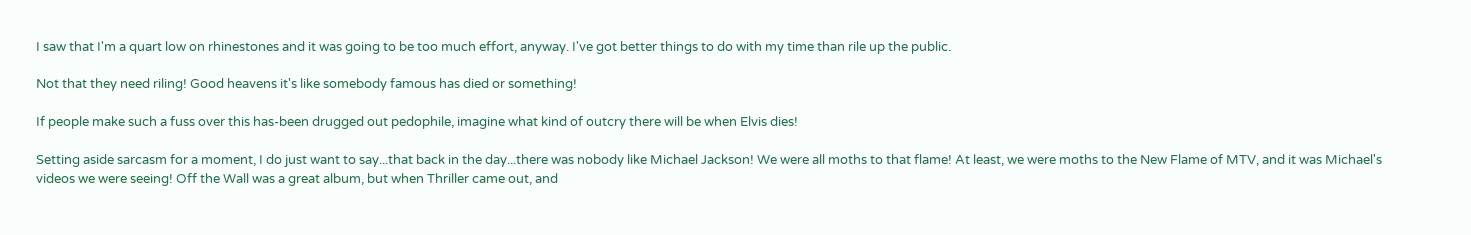I saw that I'm a quart low on rhinestones and it was going to be too much effort, anyway. I've got better things to do with my time than rile up the public.

Not that they need riling! Good heavens it's like somebody famous has died or something!

If people make such a fuss over this has-been drugged out pedophile, imagine what kind of outcry there will be when Elvis dies!

Setting aside sarcasm for a moment, I do just want to say...that back in the day...there was nobody like Michael Jackson! We were all moths to that flame! At least, we were moths to the New Flame of MTV, and it was Michael's videos we were seeing! Off the Wall was a great album, but when Thriller came out, and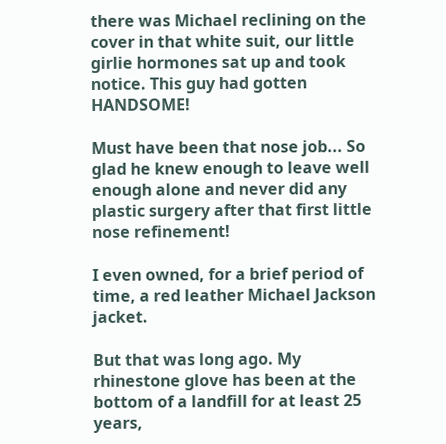there was Michael reclining on the cover in that white suit, our little girlie hormones sat up and took notice. This guy had gotten HANDSOME!

Must have been that nose job... So glad he knew enough to leave well enough alone and never did any plastic surgery after that first little nose refinement!

I even owned, for a brief period of time, a red leather Michael Jackson jacket.

But that was long ago. My rhinestone glove has been at the bottom of a landfill for at least 25 years,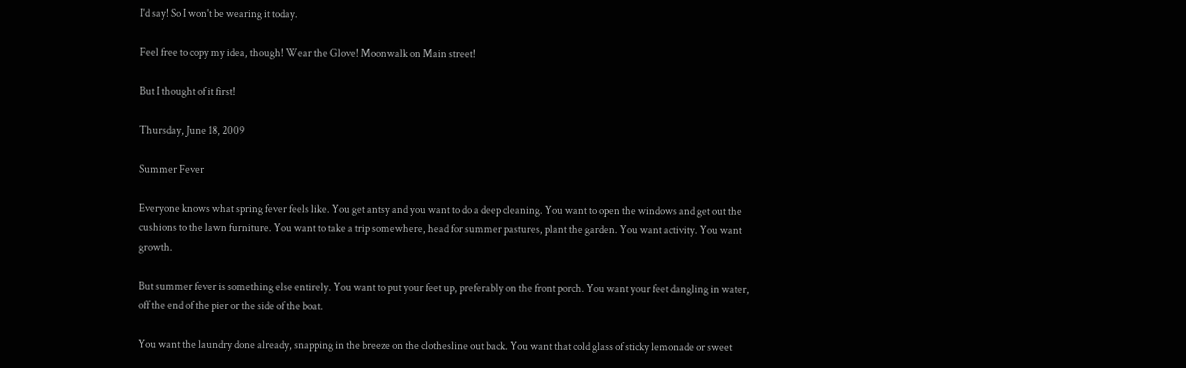I'd say! So I won't be wearing it today.

Feel free to copy my idea, though! Wear the Glove! Moonwalk on Main street!

But I thought of it first!

Thursday, June 18, 2009

Summer Fever

Everyone knows what spring fever feels like. You get antsy and you want to do a deep cleaning. You want to open the windows and get out the cushions to the lawn furniture. You want to take a trip somewhere, head for summer pastures, plant the garden. You want activity. You want growth.

But summer fever is something else entirely. You want to put your feet up, preferably on the front porch. You want your feet dangling in water, off the end of the pier or the side of the boat.

You want the laundry done already, snapping in the breeze on the clothesline out back. You want that cold glass of sticky lemonade or sweet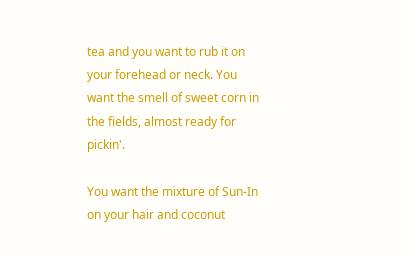tea and you want to rub it on your forehead or neck. You want the smell of sweet corn in the fields, almost ready for pickin'.

You want the mixture of Sun-In on your hair and coconut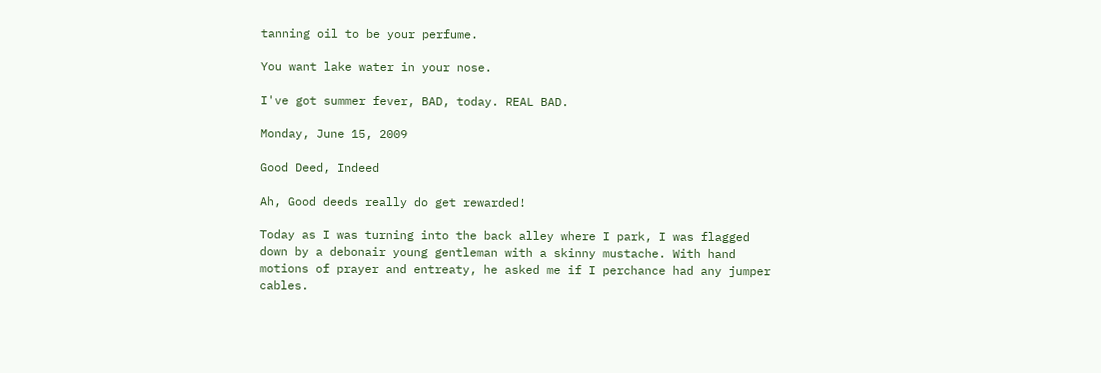tanning oil to be your perfume.

You want lake water in your nose.

I've got summer fever, BAD, today. REAL BAD.

Monday, June 15, 2009

Good Deed, Indeed

Ah, Good deeds really do get rewarded!

Today as I was turning into the back alley where I park, I was flagged down by a debonair young gentleman with a skinny mustache. With hand motions of prayer and entreaty, he asked me if I perchance had any jumper cables.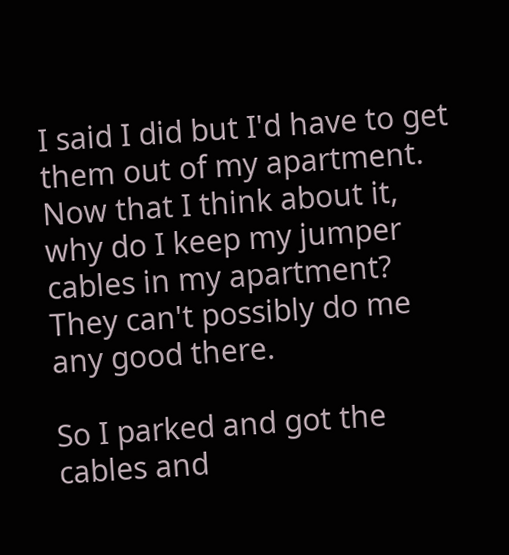I said I did but I'd have to get them out of my apartment. Now that I think about it, why do I keep my jumper cables in my apartment? They can't possibly do me any good there.

So I parked and got the cables and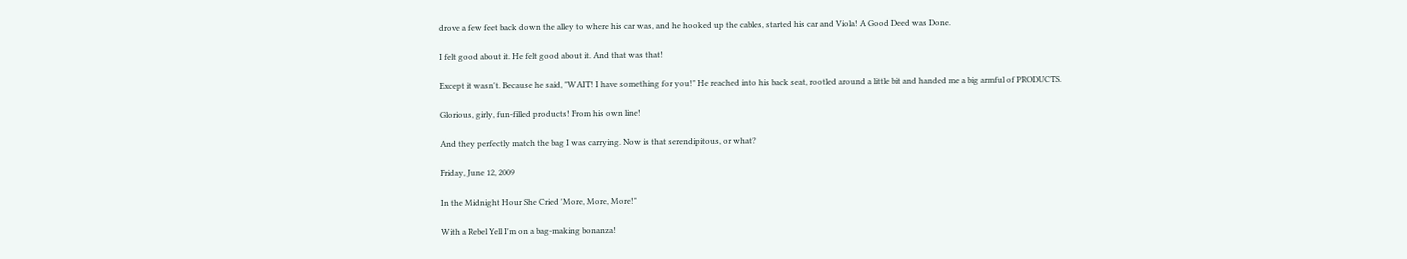drove a few feet back down the alley to where his car was, and he hooked up the cables, started his car and Viola! A Good Deed was Done.

I felt good about it. He felt good about it. And that was that!

Except it wasn't. Because he said, "WAIT! I have something for you!" He reached into his back seat, rootled around a little bit and handed me a big armful of PRODUCTS.

Glorious, girly, fun-filled products! From his own line!

And they perfectly match the bag I was carrying. Now is that serendipitous, or what?

Friday, June 12, 2009

In the Midnight Hour She Cried 'More, More, More!"

With a Rebel Yell I'm on a bag-making bonanza!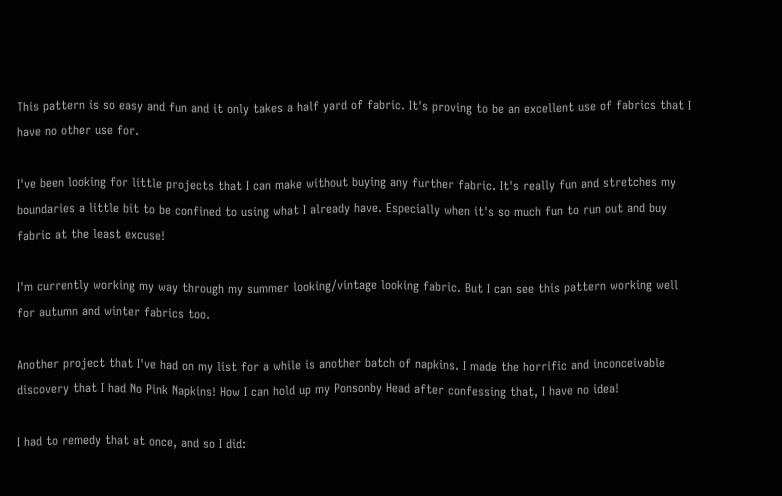This pattern is so easy and fun and it only takes a half yard of fabric. It's proving to be an excellent use of fabrics that I have no other use for.

I've been looking for little projects that I can make without buying any further fabric. It's really fun and stretches my boundaries a little bit to be confined to using what I already have. Especially when it's so much fun to run out and buy fabric at the least excuse!

I'm currently working my way through my summer looking/vintage looking fabric. But I can see this pattern working well for autumn and winter fabrics too.

Another project that I've had on my list for a while is another batch of napkins. I made the horrific and inconceivable discovery that I had No Pink Napkins! How I can hold up my Ponsonby Head after confessing that, I have no idea!

I had to remedy that at once, and so I did: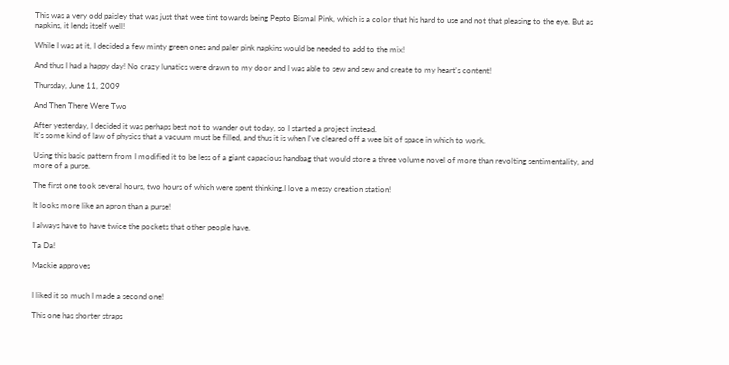This was a very odd paisley that was just that wee tint towards being Pepto Bismal Pink, which is a color that his hard to use and not that pleasing to the eye. But as napkins, it lends itself well!

While I was at it, I decided a few minty green ones and paler pink napkins would be needed to add to the mix!

And thus I had a happy day! No crazy lunatics were drawn to my door and I was able to sew and sew and create to my heart's content!

Thursday, June 11, 2009

And Then There Were Two

After yesterday, I decided it was perhaps best not to wander out today, so I started a project instead.
It's some kind of law of physics that a vacuum must be filled, and thus it is when I've cleared off a wee bit of space in which to work.

Using this basic pattern from I modified it to be less of a giant capacious handbag that would store a three volume novel of more than revolting sentimentality, and more of a purse.

The first one took several hours, two hours of which were spent thinking.I love a messy creation station!

It looks more like an apron than a purse!

I always have to have twice the pockets that other people have.

Ta Da!

Mackie approves


I liked it so much I made a second one!

This one has shorter straps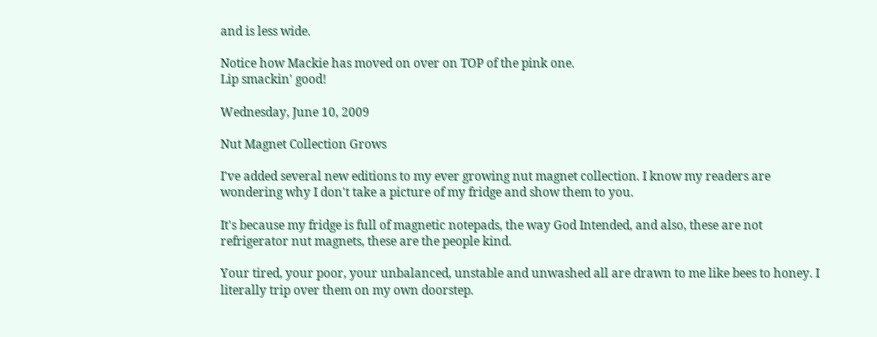and is less wide.

Notice how Mackie has moved on over on TOP of the pink one.
Lip smackin' good!

Wednesday, June 10, 2009

Nut Magnet Collection Grows

I've added several new editions to my ever growing nut magnet collection. I know my readers are wondering why I don't take a picture of my fridge and show them to you.

It's because my fridge is full of magnetic notepads, the way God Intended, and also, these are not refrigerator nut magnets, these are the people kind.

Your tired, your poor, your unbalanced, unstable and unwashed all are drawn to me like bees to honey. I literally trip over them on my own doorstep.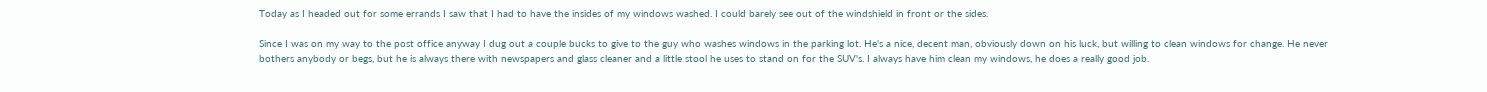Today as I headed out for some errands I saw that I had to have the insides of my windows washed. I could barely see out of the windshield in front or the sides.

Since I was on my way to the post office anyway I dug out a couple bucks to give to the guy who washes windows in the parking lot. He's a nice, decent man, obviously down on his luck, but willing to clean windows for change. He never bothers anybody or begs, but he is always there with newspapers and glass cleaner and a little stool he uses to stand on for the SUV's. I always have him clean my windows, he does a really good job.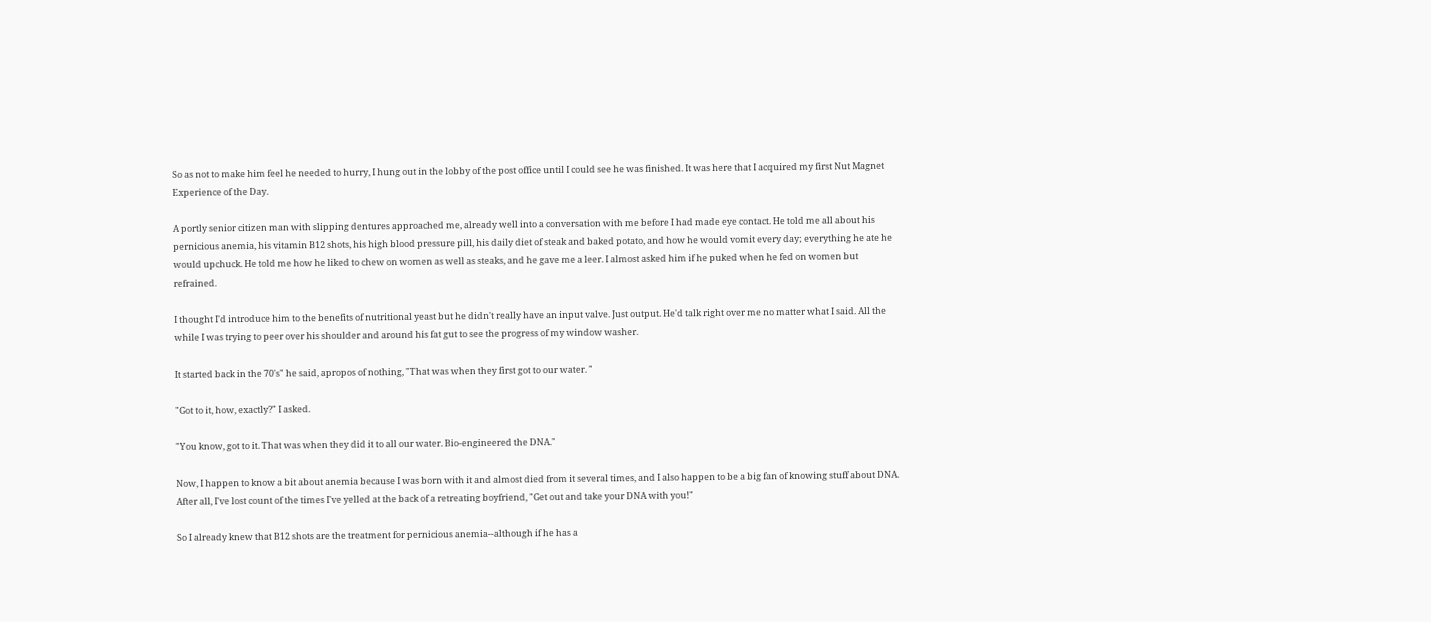So as not to make him feel he needed to hurry, I hung out in the lobby of the post office until I could see he was finished. It was here that I acquired my first Nut Magnet Experience of the Day.

A portly senior citizen man with slipping dentures approached me, already well into a conversation with me before I had made eye contact. He told me all about his pernicious anemia, his vitamin B12 shots, his high blood pressure pill, his daily diet of steak and baked potato, and how he would vomit every day; everything he ate he would upchuck. He told me how he liked to chew on women as well as steaks, and he gave me a leer. I almost asked him if he puked when he fed on women but refrained.

I thought I'd introduce him to the benefits of nutritional yeast but he didn't really have an input valve. Just output. He'd talk right over me no matter what I said. All the while I was trying to peer over his shoulder and around his fat gut to see the progress of my window washer.

It started back in the 70's" he said, apropos of nothing, "That was when they first got to our water. "

"Got to it, how, exactly?" I asked.

"You know, got to it. That was when they did it to all our water. Bio-engineered the DNA."

Now, I happen to know a bit about anemia because I was born with it and almost died from it several times, and I also happen to be a big fan of knowing stuff about DNA. After all, I've lost count of the times I've yelled at the back of a retreating boyfriend, "Get out and take your DNA with you!"

So I already knew that B12 shots are the treatment for pernicious anemia--although if he has a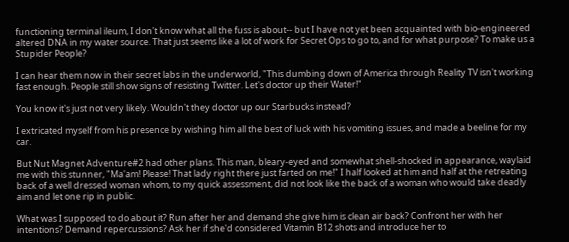functioning terminal ileum, I don't know what all the fuss is about-- but I have not yet been acquainted with bio-engineered altered DNA in my water source. That just seems like a lot of work for Secret Ops to go to, and for what purpose? To make us a Stupider People?

I can hear them now in their secret labs in the underworld, "This dumbing down of America through Reality TV isn't working fast enough. People still show signs of resisting Twitter. Let's doctor up their Water!"

You know it's just not very likely. Wouldn't they doctor up our Starbucks instead?

I extricated myself from his presence by wishing him all the best of luck with his vomiting issues, and made a beeline for my car.

But Nut Magnet Adventure#2 had other plans. This man, bleary-eyed and somewhat shell-shocked in appearance, waylaid me with this stunner, "Ma'am! Please! That lady right there just farted on me!" I half looked at him and half at the retreating back of a well dressed woman whom, to my quick assessment, did not look like the back of a woman who would take deadly aim and let one rip in public.

What was I supposed to do about it? Run after her and demand she give him is clean air back? Confront her with her intentions? Demand repercussions? Ask her if she'd considered Vitamin B12 shots and introduce her to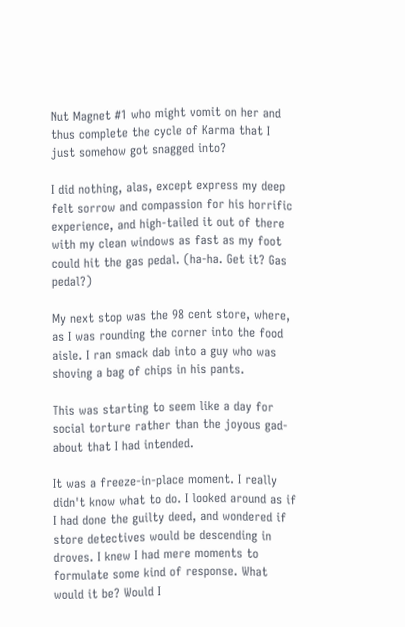Nut Magnet #1 who might vomit on her and thus complete the cycle of Karma that I just somehow got snagged into?

I did nothing, alas, except express my deep felt sorrow and compassion for his horrific experience, and high-tailed it out of there with my clean windows as fast as my foot could hit the gas pedal. (ha-ha. Get it? Gas pedal?)

My next stop was the 98 cent store, where, as I was rounding the corner into the food aisle. I ran smack dab into a guy who was shoving a bag of chips in his pants.

This was starting to seem like a day for social torture rather than the joyous gad-about that I had intended.

It was a freeze-in-place moment. I really didn't know what to do. I looked around as if I had done the guilty deed, and wondered if store detectives would be descending in droves. I knew I had mere moments to formulate some kind of response. What would it be? Would I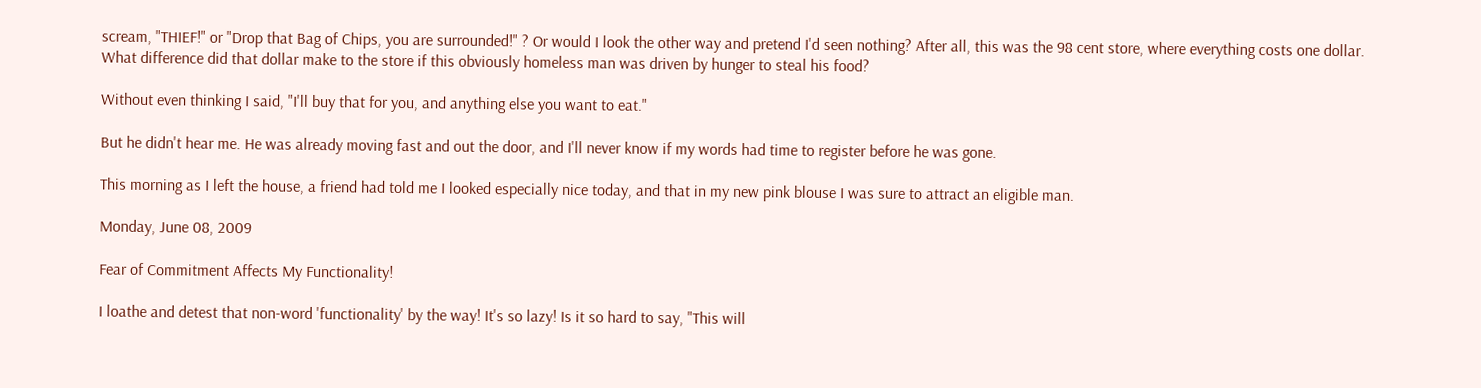scream, "THIEF!" or "Drop that Bag of Chips, you are surrounded!" ? Or would I look the other way and pretend I'd seen nothing? After all, this was the 98 cent store, where everything costs one dollar. What difference did that dollar make to the store if this obviously homeless man was driven by hunger to steal his food?

Without even thinking I said, "I'll buy that for you, and anything else you want to eat."

But he didn't hear me. He was already moving fast and out the door, and I'll never know if my words had time to register before he was gone.

This morning as I left the house, a friend had told me I looked especially nice today, and that in my new pink blouse I was sure to attract an eligible man.

Monday, June 08, 2009

Fear of Commitment Affects My Functionality!

I loathe and detest that non-word 'functionality' by the way! It's so lazy! Is it so hard to say, "This will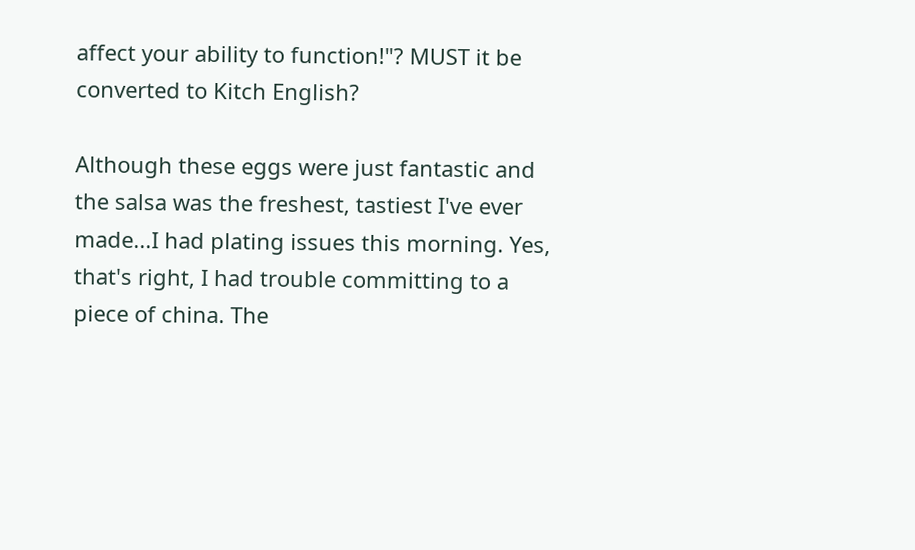affect your ability to function!"? MUST it be converted to Kitch English?

Although these eggs were just fantastic and the salsa was the freshest, tastiest I've ever made...I had plating issues this morning. Yes, that's right, I had trouble committing to a piece of china. The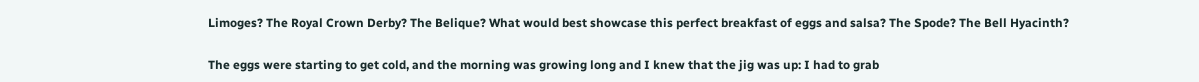Limoges? The Royal Crown Derby? The Belique? What would best showcase this perfect breakfast of eggs and salsa? The Spode? The Bell Hyacinth?

The eggs were starting to get cold, and the morning was growing long and I knew that the jig was up: I had to grab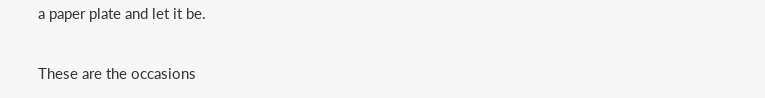a paper plate and let it be.

These are the occasions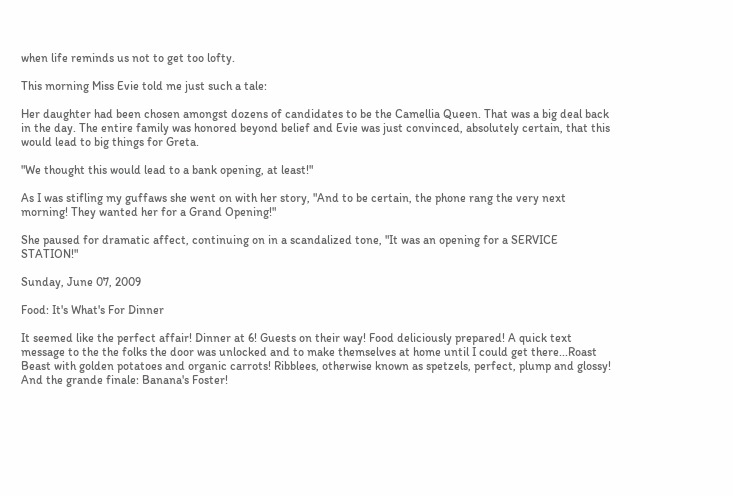when life reminds us not to get too lofty.

This morning Miss Evie told me just such a tale:

Her daughter had been chosen amongst dozens of candidates to be the Camellia Queen. That was a big deal back in the day. The entire family was honored beyond belief and Evie was just convinced, absolutely certain, that this would lead to big things for Greta.

"We thought this would lead to a bank opening, at least!"

As I was stifling my guffaws she went on with her story, "And to be certain, the phone rang the very next morning! They wanted her for a Grand Opening!"

She paused for dramatic affect, continuing on in a scandalized tone, "It was an opening for a SERVICE STATION!"

Sunday, June 07, 2009

Food: It's What's For Dinner

It seemed like the perfect affair! Dinner at 6! Guests on their way! Food deliciously prepared! A quick text message to the the folks the door was unlocked and to make themselves at home until I could get there...Roast Beast with golden potatoes and organic carrots! Ribblees, otherwise known as spetzels, perfect, plump and glossy! And the grande finale: Banana's Foster!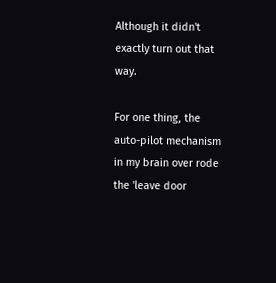Although it didn't exactly turn out that way.

For one thing, the auto-pilot mechanism in my brain over rode the 'leave door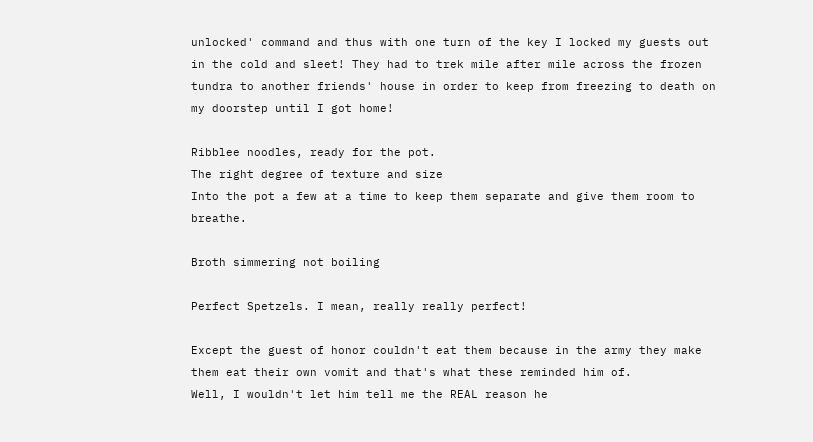unlocked' command and thus with one turn of the key I locked my guests out in the cold and sleet! They had to trek mile after mile across the frozen tundra to another friends' house in order to keep from freezing to death on my doorstep until I got home!

Ribblee noodles, ready for the pot.
The right degree of texture and size
Into the pot a few at a time to keep them separate and give them room to breathe.

Broth simmering not boiling

Perfect Spetzels. I mean, really really perfect!

Except the guest of honor couldn't eat them because in the army they make them eat their own vomit and that's what these reminded him of.
Well, I wouldn't let him tell me the REAL reason he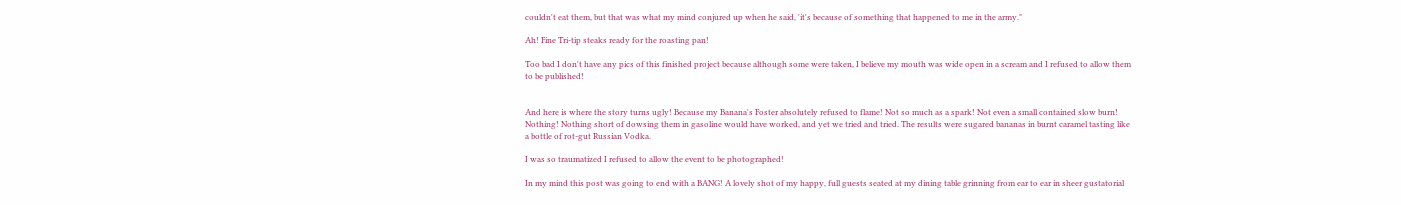couldn't eat them, but that was what my mind conjured up when he said, 'it's because of something that happened to me in the army."

Ah! Fine Tri-tip steaks ready for the roasting pan!

Too bad I don't have any pics of this finished project because although some were taken, I believe my mouth was wide open in a scream and I refused to allow them to be published!


And here is where the story turns ugly! Because my Banana's Foster absolutely refused to flame! Not so much as a spark! Not even a small contained slow burn! Nothing! Nothing short of dowsing them in gasoline would have worked, and yet we tried and tried. The results were sugared bananas in burnt caramel tasting like a bottle of rot-gut Russian Vodka.

I was so traumatized I refused to allow the event to be photographed!

In my mind this post was going to end with a BANG! A lovely shot of my happy, full guests seated at my dining table grinning from ear to ear in sheer gustatorial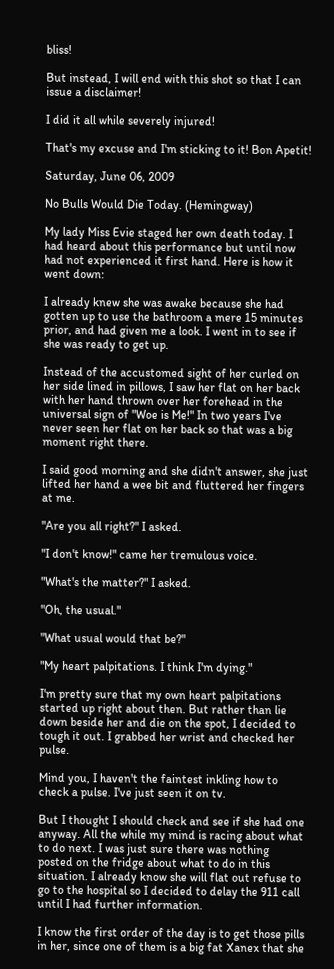bliss!

But instead, I will end with this shot so that I can issue a disclaimer!

I did it all while severely injured!

That's my excuse and I'm sticking to it! Bon Apetit!

Saturday, June 06, 2009

No Bulls Would Die Today. (Hemingway)

My lady Miss Evie staged her own death today. I had heard about this performance but until now had not experienced it first hand. Here is how it went down:

I already knew she was awake because she had gotten up to use the bathroom a mere 15 minutes prior, and had given me a look. I went in to see if she was ready to get up.

Instead of the accustomed sight of her curled on her side lined in pillows, I saw her flat on her back with her hand thrown over her forehead in the universal sign of "Woe is Me!" In two years I've never seen her flat on her back so that was a big moment right there.

I said good morning and she didn't answer, she just lifted her hand a wee bit and fluttered her fingers at me.

"Are you all right?" I asked.

"I don't know!" came her tremulous voice.

"What's the matter?" I asked.

"Oh, the usual."

"What usual would that be?"

"My heart palpitations. I think I'm dying."

I'm pretty sure that my own heart palpitations started up right about then. But rather than lie down beside her and die on the spot, I decided to tough it out. I grabbed her wrist and checked her pulse.

Mind you, I haven't the faintest inkling how to check a pulse. I've just seen it on tv.

But I thought I should check and see if she had one anyway. All the while my mind is racing about what to do next. I was just sure there was nothing posted on the fridge about what to do in this situation. I already know she will flat out refuse to go to the hospital so I decided to delay the 911 call until I had further information.

I know the first order of the day is to get those pills in her, since one of them is a big fat Xanex that she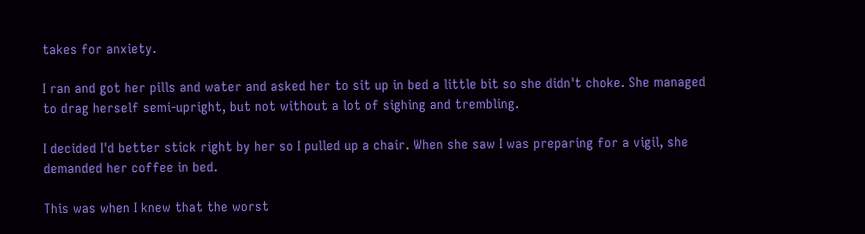takes for anxiety.

I ran and got her pills and water and asked her to sit up in bed a little bit so she didn't choke. She managed to drag herself semi-upright, but not without a lot of sighing and trembling.

I decided I'd better stick right by her so I pulled up a chair. When she saw I was preparing for a vigil, she demanded her coffee in bed.

This was when I knew that the worst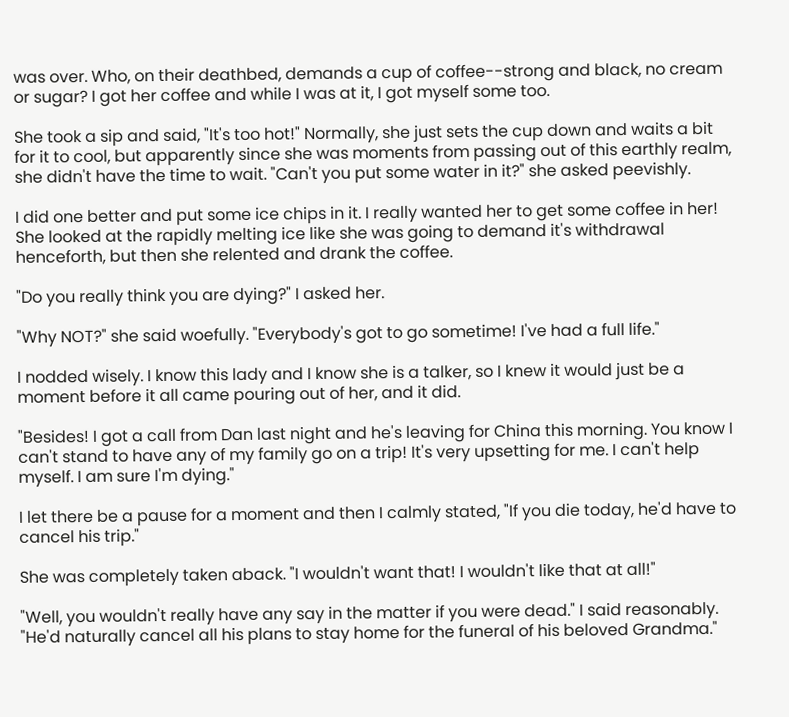was over. Who, on their deathbed, demands a cup of coffee--strong and black, no cream or sugar? I got her coffee and while I was at it, I got myself some too.

She took a sip and said, "It's too hot!" Normally, she just sets the cup down and waits a bit for it to cool, but apparently since she was moments from passing out of this earthly realm, she didn't have the time to wait. "Can't you put some water in it?" she asked peevishly.

I did one better and put some ice chips in it. I really wanted her to get some coffee in her! She looked at the rapidly melting ice like she was going to demand it's withdrawal henceforth, but then she relented and drank the coffee.

"Do you really think you are dying?" I asked her.

"Why NOT?" she said woefully. "Everybody's got to go sometime! I've had a full life."

I nodded wisely. I know this lady and I know she is a talker, so I knew it would just be a moment before it all came pouring out of her, and it did.

"Besides! I got a call from Dan last night and he's leaving for China this morning. You know I can't stand to have any of my family go on a trip! It's very upsetting for me. I can't help myself. I am sure I'm dying."

I let there be a pause for a moment and then I calmly stated, "If you die today, he'd have to cancel his trip."

She was completely taken aback. "I wouldn't want that! I wouldn't like that at all!"

"Well, you wouldn't really have any say in the matter if you were dead." I said reasonably. "He'd naturally cancel all his plans to stay home for the funeral of his beloved Grandma."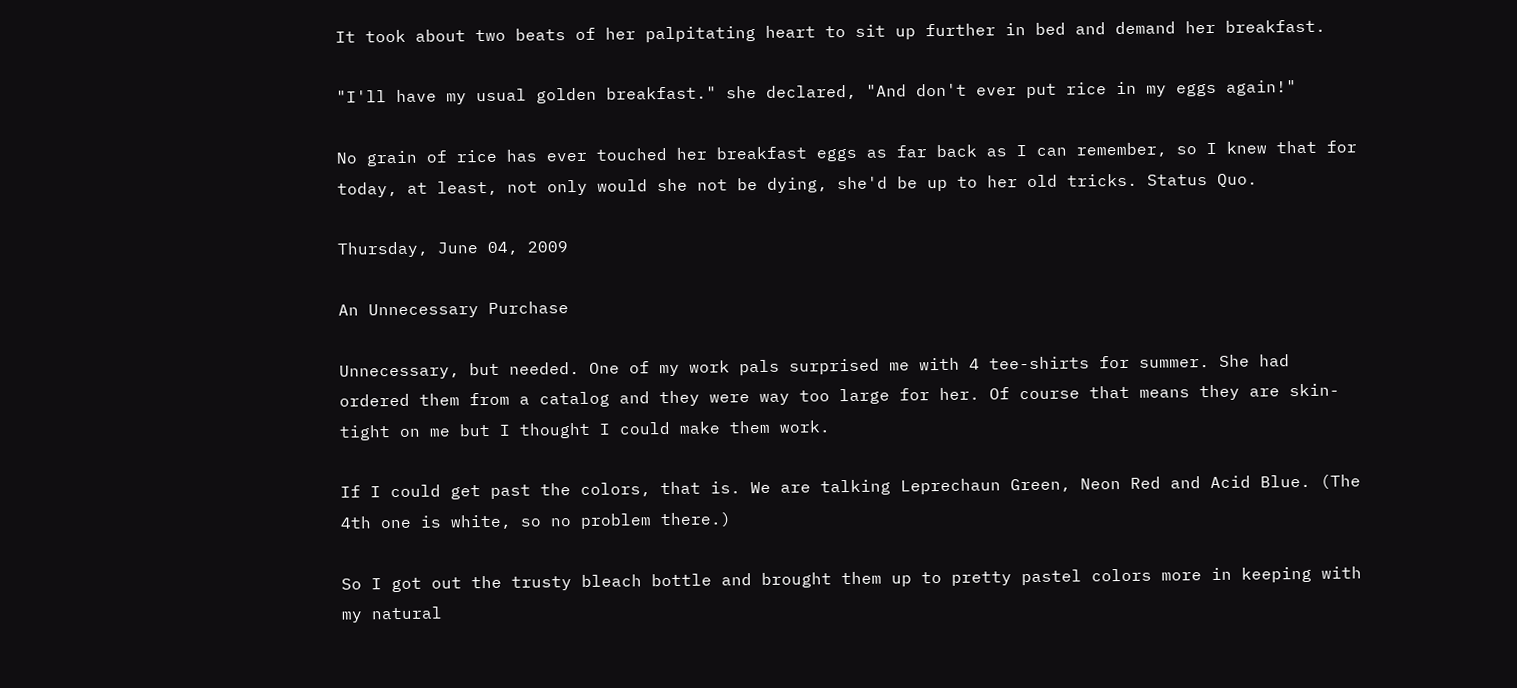It took about two beats of her palpitating heart to sit up further in bed and demand her breakfast.

"I'll have my usual golden breakfast." she declared, "And don't ever put rice in my eggs again!"

No grain of rice has ever touched her breakfast eggs as far back as I can remember, so I knew that for today, at least, not only would she not be dying, she'd be up to her old tricks. Status Quo.

Thursday, June 04, 2009

An Unnecessary Purchase

Unnecessary, but needed. One of my work pals surprised me with 4 tee-shirts for summer. She had ordered them from a catalog and they were way too large for her. Of course that means they are skin-tight on me but I thought I could make them work.

If I could get past the colors, that is. We are talking Leprechaun Green, Neon Red and Acid Blue. (The 4th one is white, so no problem there.)

So I got out the trusty bleach bottle and brought them up to pretty pastel colors more in keeping with my natural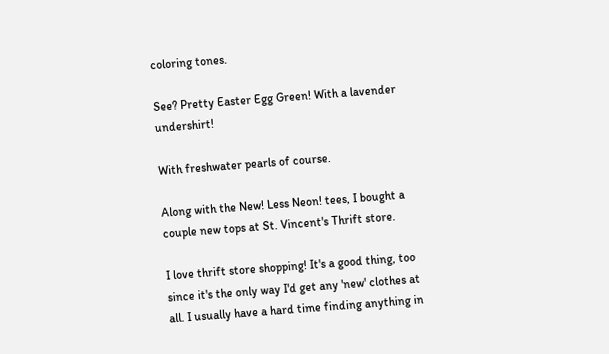coloring tones.

See? Pretty Easter Egg Green! With a lavender undershirt!

With freshwater pearls of course.

Along with the New! Less Neon! tees, I bought a couple new tops at St. Vincent's Thrift store.

I love thrift store shopping! It's a good thing, too since it's the only way I'd get any 'new' clothes at all. I usually have a hard time finding anything in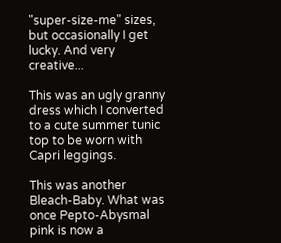"super-size-me" sizes, but occasionally I get lucky. And very creative...

This was an ugly granny dress which I converted to a cute summer tunic top to be worn with Capri leggings.

This was another Bleach-Baby. What was once Pepto-Abysmal pink is now a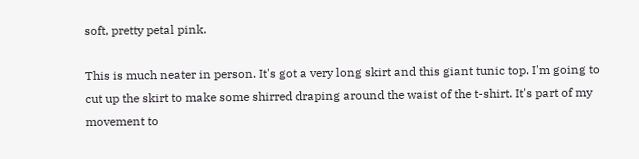soft, pretty petal pink.

This is much neater in person. It's got a very long skirt and this giant tunic top. I'm going to cut up the skirt to make some shirred draping around the waist of the t-shirt. It's part of my movement to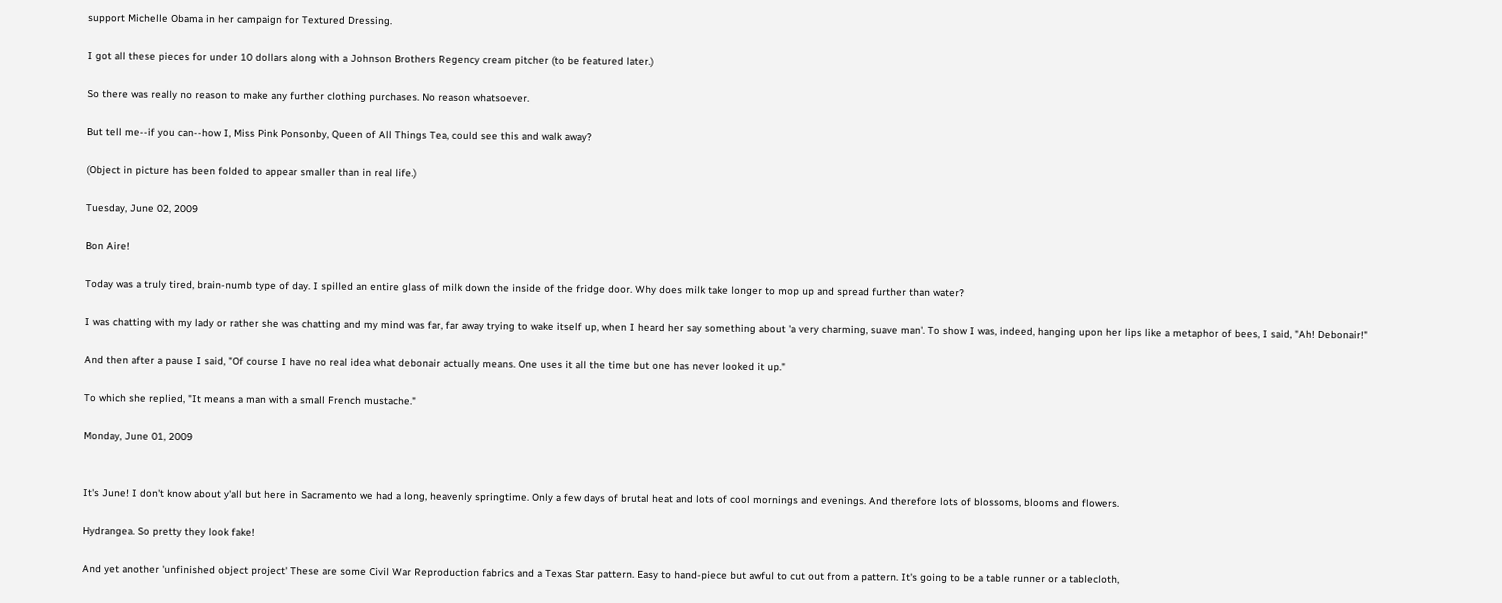support Michelle Obama in her campaign for Textured Dressing.

I got all these pieces for under 10 dollars along with a Johnson Brothers Regency cream pitcher (to be featured later.)

So there was really no reason to make any further clothing purchases. No reason whatsoever.

But tell me--if you can--how I, Miss Pink Ponsonby, Queen of All Things Tea, could see this and walk away?

(Object in picture has been folded to appear smaller than in real life.)

Tuesday, June 02, 2009

Bon Aire!

Today was a truly tired, brain-numb type of day. I spilled an entire glass of milk down the inside of the fridge door. Why does milk take longer to mop up and spread further than water?

I was chatting with my lady or rather she was chatting and my mind was far, far away trying to wake itself up, when I heard her say something about 'a very charming, suave man'. To show I was, indeed, hanging upon her lips like a metaphor of bees, I said, "Ah! Debonair!"

And then after a pause I said, "Of course I have no real idea what debonair actually means. One uses it all the time but one has never looked it up."

To which she replied, "It means a man with a small French mustache."

Monday, June 01, 2009


It's June! I don't know about y'all but here in Sacramento we had a long, heavenly springtime. Only a few days of brutal heat and lots of cool mornings and evenings. And therefore lots of blossoms, blooms and flowers.

Hydrangea. So pretty they look fake!

And yet another 'unfinished object project' These are some Civil War Reproduction fabrics and a Texas Star pattern. Easy to hand-piece but awful to cut out from a pattern. It's going to be a table runner or a tablecloth,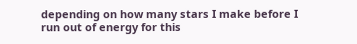depending on how many stars I make before I run out of energy for this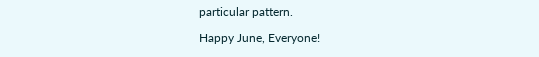particular pattern.

Happy June, Everyone!